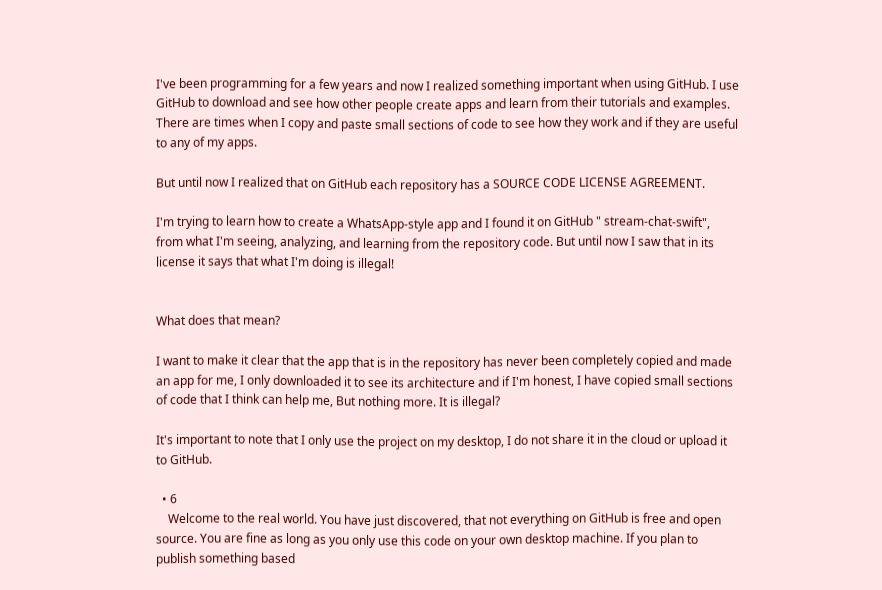I've been programming for a few years and now I realized something important when using GitHub. I use GitHub to download and see how other people create apps and learn from their tutorials and examples. There are times when I copy and paste small sections of code to see how they work and if they are useful to any of my apps.

But until now I realized that on GitHub each repository has a SOURCE CODE LICENSE AGREEMENT.

I'm trying to learn how to create a WhatsApp-style app and I found it on GitHub " stream-chat-swift", from what I'm seeing, analyzing, and learning from the repository code. But until now I saw that in its license it says that what I'm doing is illegal!


What does that mean?

I want to make it clear that the app that is in the repository has never been completely copied and made an app for me, I only downloaded it to see its architecture and if I'm honest, I have copied small sections of code that I think can help me, But nothing more. It is illegal?

It's important to note that I only use the project on my desktop, I do not share it in the cloud or upload it to GitHub.

  • 6
    Welcome to the real world. You have just discovered, that not everything on GitHub is free and open source. You are fine as long as you only use this code on your own desktop machine. If you plan to publish something based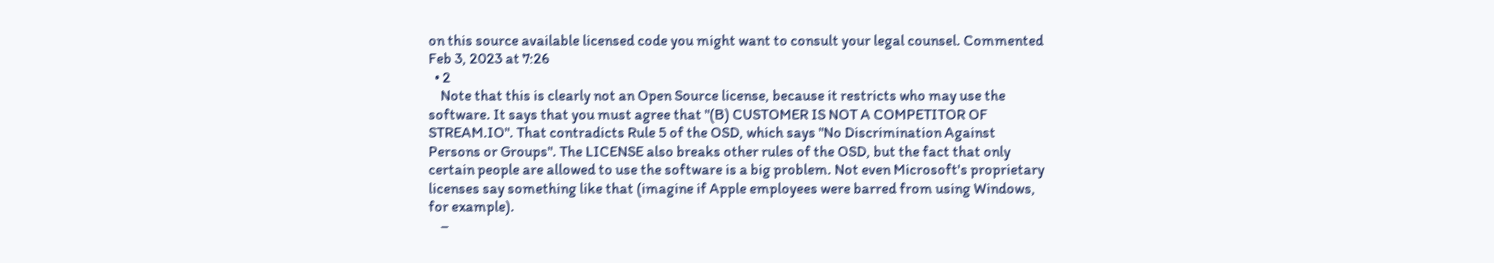on this source available licensed code you might want to consult your legal counsel. Commented Feb 3, 2023 at 7:26
  • 2
    Note that this is clearly not an Open Source license, because it restricts who may use the software. It says that you must agree that "(B) CUSTOMER IS NOT A COMPETITOR OF STREAM.IO". That contradicts Rule 5 of the OSD, which says "No Discrimination Against Persons or Groups". The LICENSE also breaks other rules of the OSD, but the fact that only certain people are allowed to use the software is a big problem. Not even Microsoft's proprietary licenses say something like that (imagine if Apple employees were barred from using Windows, for example).
    –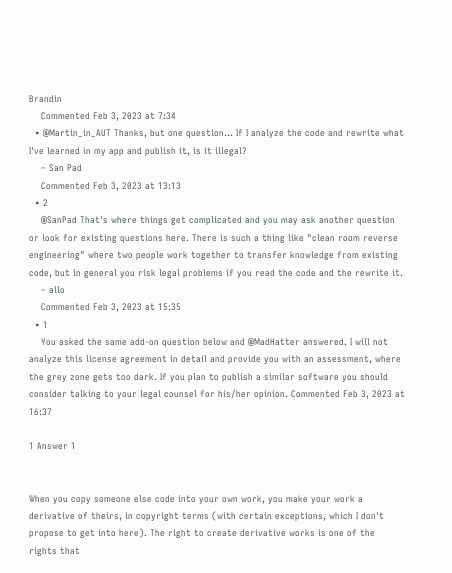Brandin
    Commented Feb 3, 2023 at 7:34
  • @Martin_in_AUT Thanks, but one question... If I analyze the code and rewrite what I've learned in my app and publish it, is it illegal?
    – San Pad
    Commented Feb 3, 2023 at 13:13
  • 2
    @SanPad That's where things get complicated and you may ask another question or look for existing questions here. There is such a thing like "clean room reverse engineering" where two people work together to transfer knowledge from existing code, but in general you risk legal problems if you read the code and the rewrite it.
    – allo
    Commented Feb 3, 2023 at 15:35
  • 1
    You asked the same add-on question below and @MadHatter answered. I will not analyze this license agreement in detail and provide you with an assessment, where the grey zone gets too dark. If you plan to publish a similar software you should consider talking to your legal counsel for his/her opinion. Commented Feb 3, 2023 at 16:37

1 Answer 1


When you copy someone else code into your own work, you make your work a derivative of theirs, in copyright terms (with certain exceptions, which I don't propose to get into here). The right to create derivative works is one of the rights that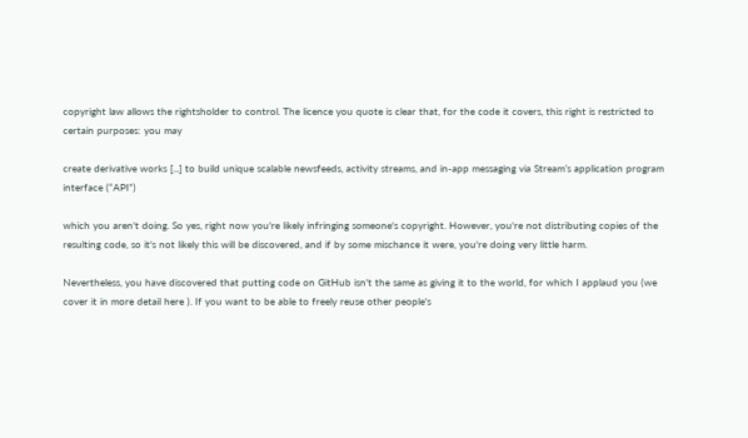copyright law allows the rightsholder to control. The licence you quote is clear that, for the code it covers, this right is restricted to certain purposes: you may

create derivative works [...] to build unique scalable newsfeeds, activity streams, and in-app messaging via Stream’s application program interface (“API”)

which you aren't doing. So yes, right now you're likely infringing someone's copyright. However, you're not distributing copies of the resulting code, so it's not likely this will be discovered, and if by some mischance it were, you're doing very little harm.

Nevertheless, you have discovered that putting code on GitHub isn't the same as giving it to the world, for which I applaud you (we cover it in more detail here ). If you want to be able to freely reuse other people's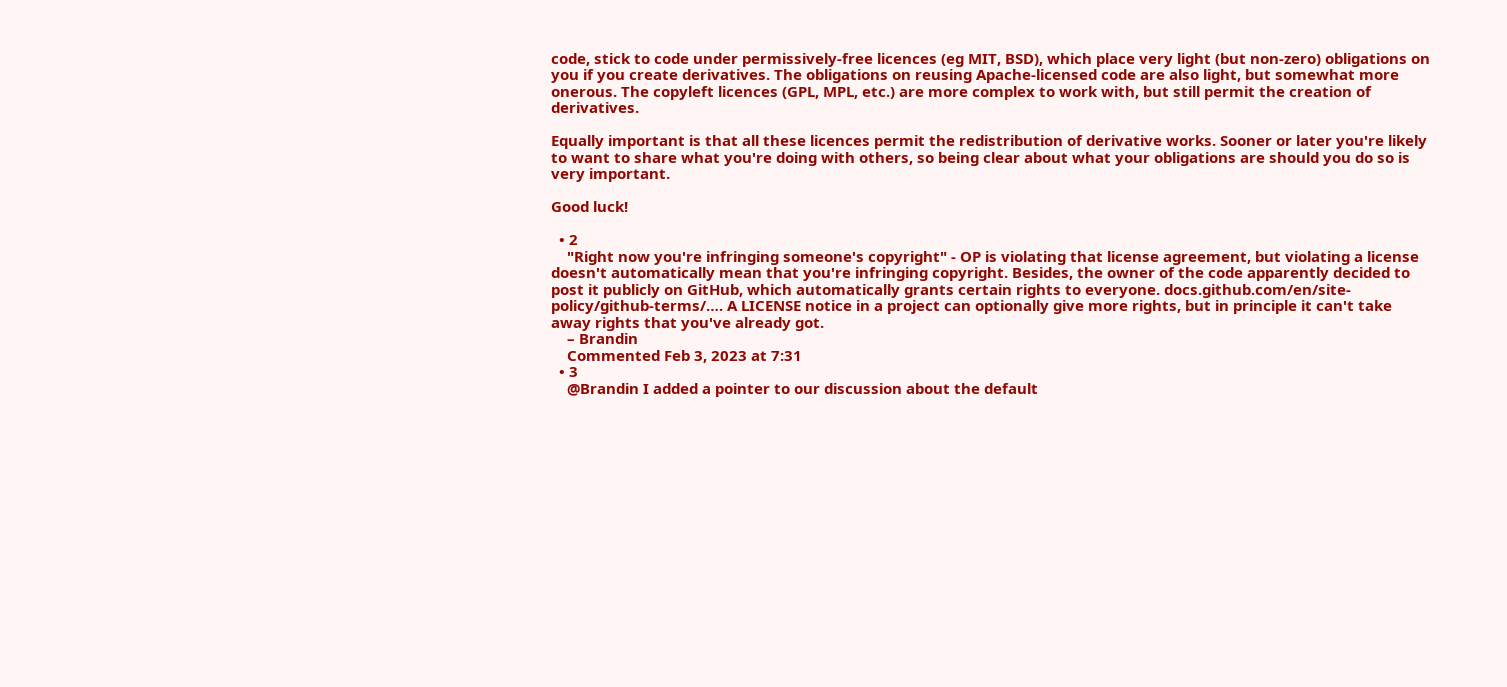code, stick to code under permissively-free licences (eg MIT, BSD), which place very light (but non-zero) obligations on you if you create derivatives. The obligations on reusing Apache-licensed code are also light, but somewhat more onerous. The copyleft licences (GPL, MPL, etc.) are more complex to work with, but still permit the creation of derivatives.

Equally important is that all these licences permit the redistribution of derivative works. Sooner or later you're likely to want to share what you're doing with others, so being clear about what your obligations are should you do so is very important.

Good luck!

  • 2
    "Right now you're infringing someone's copyright" - OP is violating that license agreement, but violating a license doesn't automatically mean that you're infringing copyright. Besides, the owner of the code apparently decided to post it publicly on GitHub, which automatically grants certain rights to everyone. docs.github.com/en/site-policy/github-terms/…. A LICENSE notice in a project can optionally give more rights, but in principle it can't take away rights that you've already got.
    – Brandin
    Commented Feb 3, 2023 at 7:31
  • 3
    @Brandin I added a pointer to our discussion about the default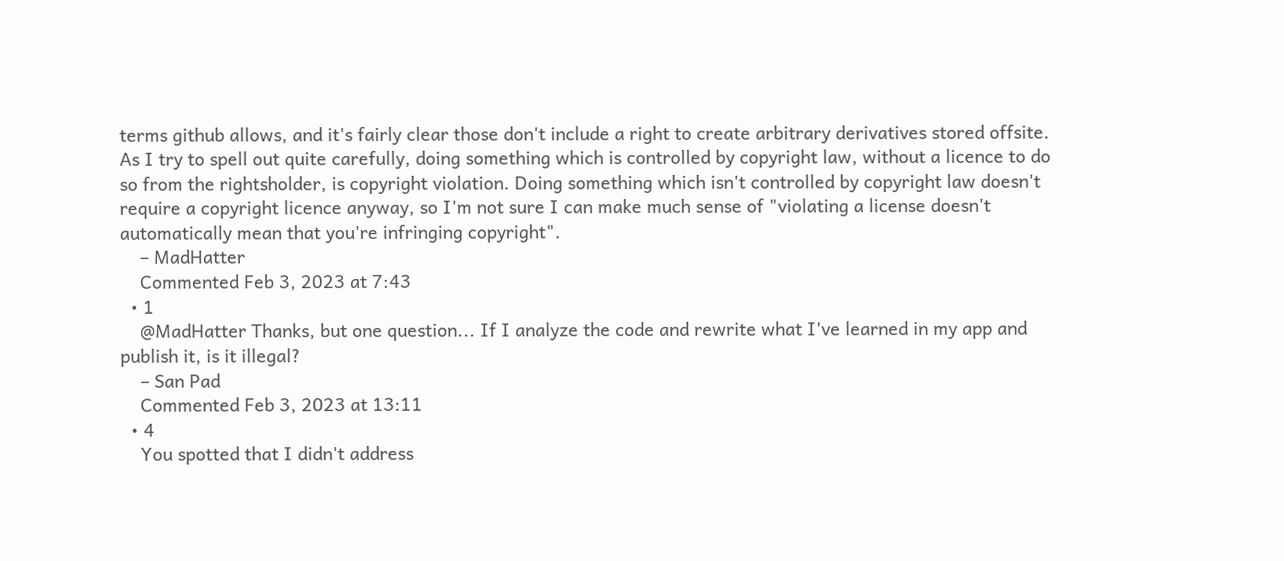terms github allows, and it's fairly clear those don't include a right to create arbitrary derivatives stored offsite. As I try to spell out quite carefully, doing something which is controlled by copyright law, without a licence to do so from the rightsholder, is copyright violation. Doing something which isn't controlled by copyright law doesn't require a copyright licence anyway, so I'm not sure I can make much sense of "violating a license doesn't automatically mean that you're infringing copyright".
    – MadHatter
    Commented Feb 3, 2023 at 7:43
  • 1
    @MadHatter Thanks, but one question... If I analyze the code and rewrite what I've learned in my app and publish it, is it illegal?
    – San Pad
    Commented Feb 3, 2023 at 13:11
  • 4
    You spotted that I didn't address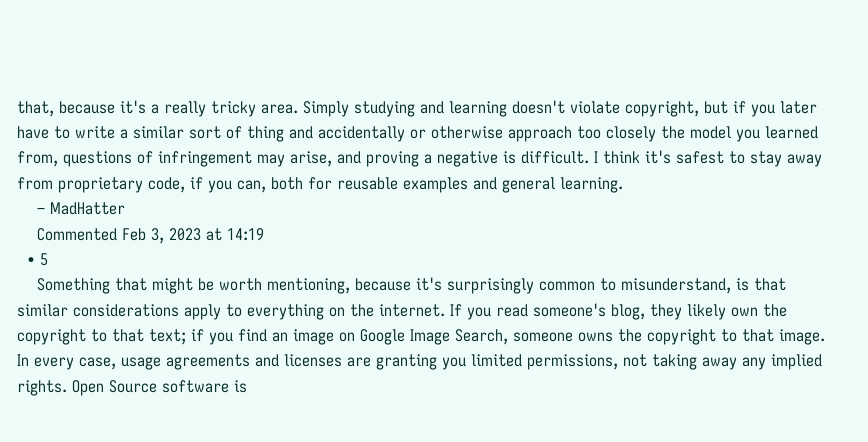that, because it's a really tricky area. Simply studying and learning doesn't violate copyright, but if you later have to write a similar sort of thing and accidentally or otherwise approach too closely the model you learned from, questions of infringement may arise, and proving a negative is difficult. I think it's safest to stay away from proprietary code, if you can, both for reusable examples and general learning.
    – MadHatter
    Commented Feb 3, 2023 at 14:19
  • 5
    Something that might be worth mentioning, because it's surprisingly common to misunderstand, is that similar considerations apply to everything on the internet. If you read someone's blog, they likely own the copyright to that text; if you find an image on Google Image Search, someone owns the copyright to that image. In every case, usage agreements and licenses are granting you limited permissions, not taking away any implied rights. Open Source software is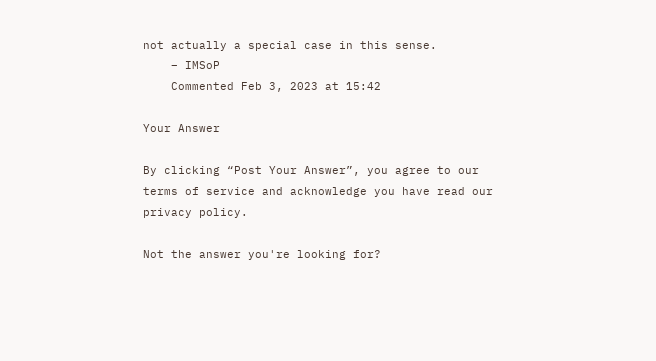not actually a special case in this sense.
    – IMSoP
    Commented Feb 3, 2023 at 15:42

Your Answer

By clicking “Post Your Answer”, you agree to our terms of service and acknowledge you have read our privacy policy.

Not the answer you're looking for?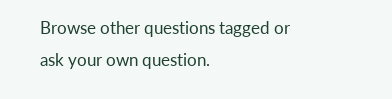Browse other questions tagged or ask your own question.